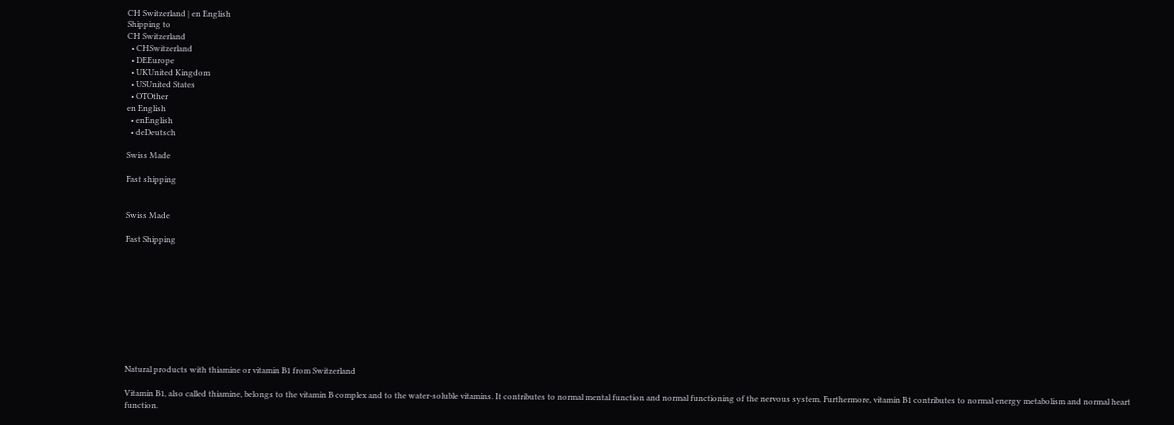CH Switzerland | en English
Shipping to
CH Switzerland
  • CHSwitzerland
  • DEEurope
  • UKUnited Kingdom
  • USUnited States
  • OTOther
en English
  • enEnglish
  • deDeutsch

Swiss Made

Fast shipping


Swiss Made

Fast Shipping










Natural products with thiamine or vitamin B1 from Switzerland

Vitamin B1, also called thiamine, belongs to the vitamin B complex and to the water-soluble vitamins. It contributes to normal mental function and normal functioning of the nervous system. Furthermore, vitamin B1 contributes to normal energy metabolism and normal heart function.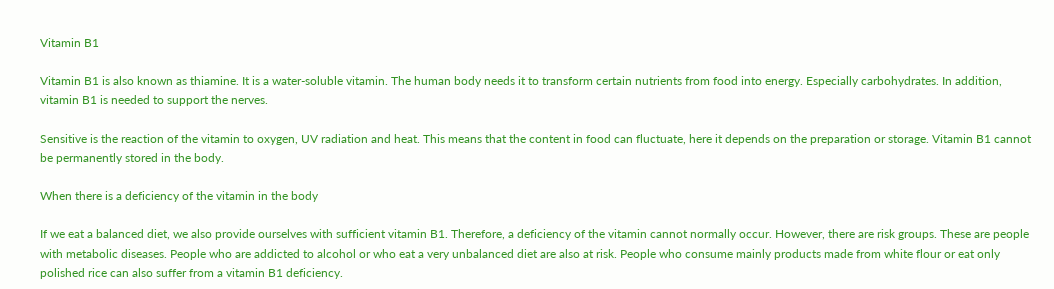Vitamin B1

Vitamin B1 is also known as thiamine. It is a water-soluble vitamin. The human body needs it to transform certain nutrients from food into energy. Especially carbohydrates. In addition, vitamin B1 is needed to support the nerves.

Sensitive is the reaction of the vitamin to oxygen, UV radiation and heat. This means that the content in food can fluctuate, here it depends on the preparation or storage. Vitamin B1 cannot be permanently stored in the body.

When there is a deficiency of the vitamin in the body

If we eat a balanced diet, we also provide ourselves with sufficient vitamin B1. Therefore, a deficiency of the vitamin cannot normally occur. However, there are risk groups. These are people with metabolic diseases. People who are addicted to alcohol or who eat a very unbalanced diet are also at risk. People who consume mainly products made from white flour or eat only polished rice can also suffer from a vitamin B1 deficiency.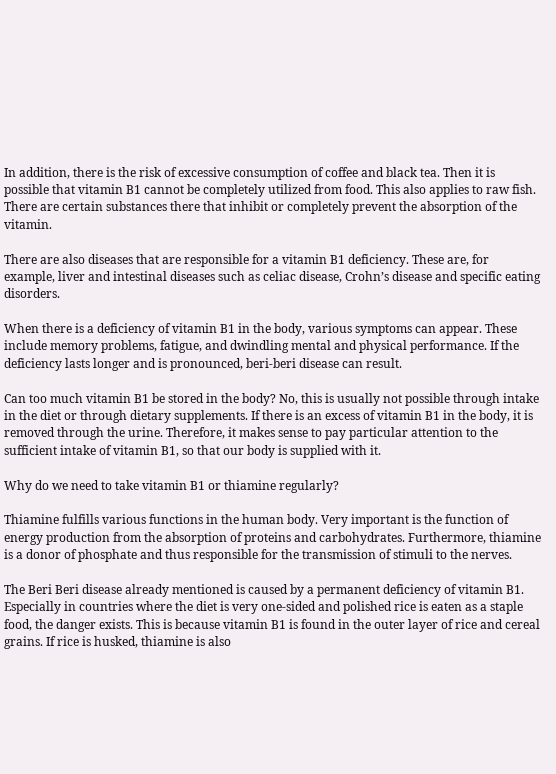In addition, there is the risk of excessive consumption of coffee and black tea. Then it is possible that vitamin B1 cannot be completely utilized from food. This also applies to raw fish. There are certain substances there that inhibit or completely prevent the absorption of the vitamin.

There are also diseases that are responsible for a vitamin B1 deficiency. These are, for example, liver and intestinal diseases such as celiac disease, Crohn’s disease and specific eating disorders.

When there is a deficiency of vitamin B1 in the body, various symptoms can appear. These include memory problems, fatigue, and dwindling mental and physical performance. If the deficiency lasts longer and is pronounced, beri-beri disease can result.

Can too much vitamin B1 be stored in the body? No, this is usually not possible through intake in the diet or through dietary supplements. If there is an excess of vitamin B1 in the body, it is removed through the urine. Therefore, it makes sense to pay particular attention to the sufficient intake of vitamin B1, so that our body is supplied with it.

Why do we need to take vitamin B1 or thiamine regularly?

Thiamine fulfills various functions in the human body. Very important is the function of energy production from the absorption of proteins and carbohydrates. Furthermore, thiamine is a donor of phosphate and thus responsible for the transmission of stimuli to the nerves.

The Beri Beri disease already mentioned is caused by a permanent deficiency of vitamin B1. Especially in countries where the diet is very one-sided and polished rice is eaten as a staple food, the danger exists. This is because vitamin B1 is found in the outer layer of rice and cereal grains. If rice is husked, thiamine is also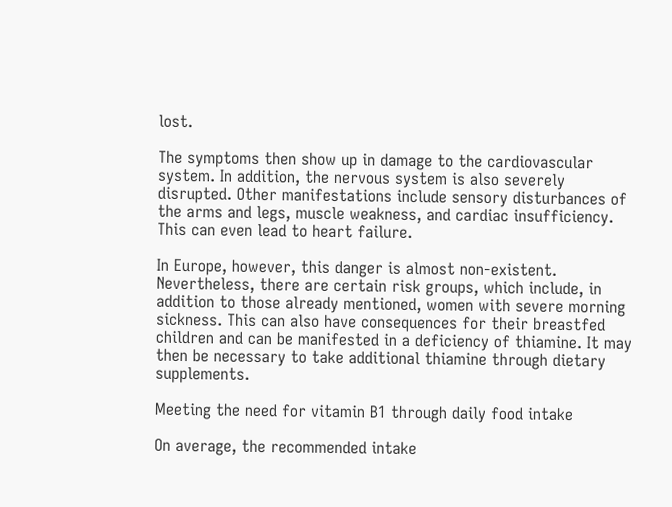lost.

The symptoms then show up in damage to the cardiovascular system. In addition, the nervous system is also severely disrupted. Other manifestations include sensory disturbances of the arms and legs, muscle weakness, and cardiac insufficiency. This can even lead to heart failure.

In Europe, however, this danger is almost non-existent. Nevertheless, there are certain risk groups, which include, in addition to those already mentioned, women with severe morning sickness. This can also have consequences for their breastfed children and can be manifested in a deficiency of thiamine. It may then be necessary to take additional thiamine through dietary supplements.

Meeting the need for vitamin B1 through daily food intake

On average, the recommended intake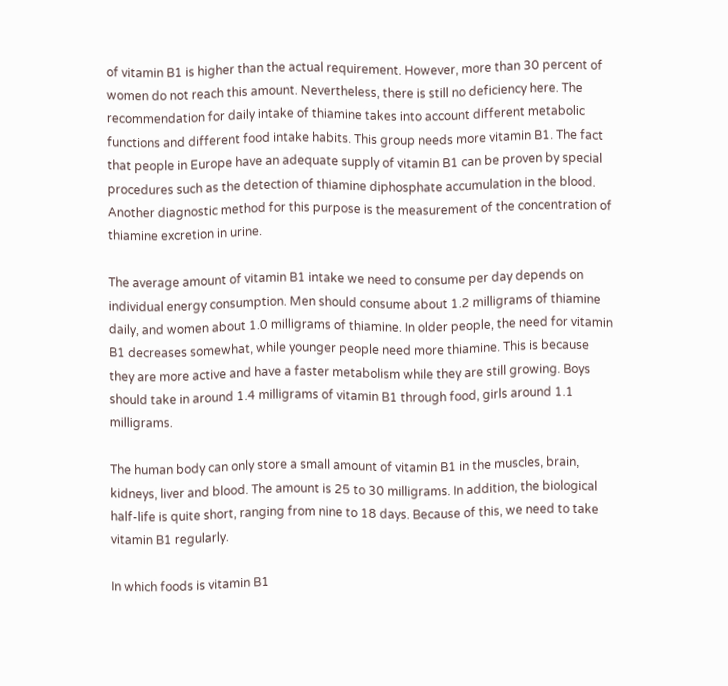of vitamin B1 is higher than the actual requirement. However, more than 30 percent of women do not reach this amount. Nevertheless, there is still no deficiency here. The recommendation for daily intake of thiamine takes into account different metabolic functions and different food intake habits. This group needs more vitamin B1. The fact that people in Europe have an adequate supply of vitamin B1 can be proven by special procedures such as the detection of thiamine diphosphate accumulation in the blood. Another diagnostic method for this purpose is the measurement of the concentration of thiamine excretion in urine.

The average amount of vitamin B1 intake we need to consume per day depends on individual energy consumption. Men should consume about 1.2 milligrams of thiamine daily, and women about 1.0 milligrams of thiamine. In older people, the need for vitamin B1 decreases somewhat, while younger people need more thiamine. This is because they are more active and have a faster metabolism while they are still growing. Boys should take in around 1.4 milligrams of vitamin B1 through food, girls around 1.1 milligrams.

The human body can only store a small amount of vitamin B1 in the muscles, brain, kidneys, liver and blood. The amount is 25 to 30 milligrams. In addition, the biological half-life is quite short, ranging from nine to 18 days. Because of this, we need to take vitamin B1 regularly.

In which foods is vitamin B1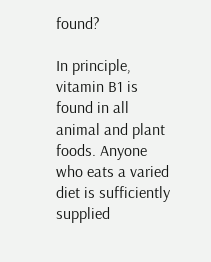found?

In principle, vitamin B1 is found in all animal and plant foods. Anyone who eats a varied diet is sufficiently supplied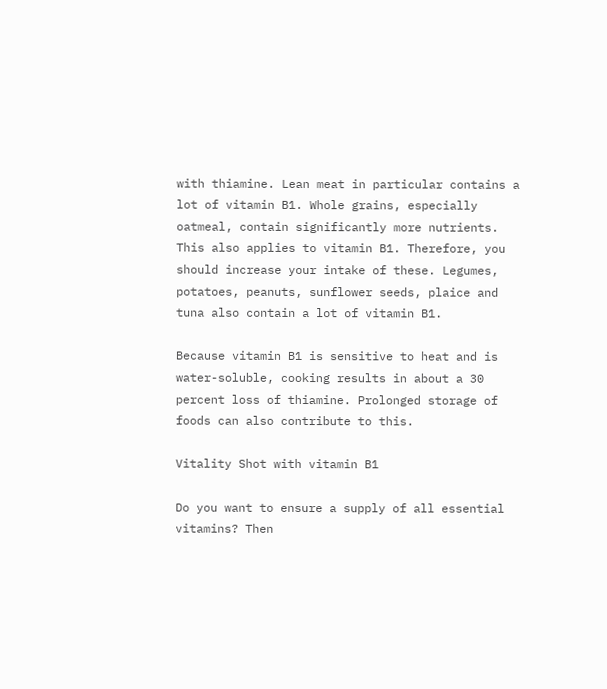with thiamine. Lean meat in particular contains a lot of vitamin B1. Whole grains, especially oatmeal, contain significantly more nutrients. This also applies to vitamin B1. Therefore, you should increase your intake of these. Legumes, potatoes, peanuts, sunflower seeds, plaice and tuna also contain a lot of vitamin B1.

Because vitamin B1 is sensitive to heat and is water-soluble, cooking results in about a 30 percent loss of thiamine. Prolonged storage of foods can also contribute to this.

Vitality Shot with vitamin B1

Do you want to ensure a supply of all essential vitamins? Then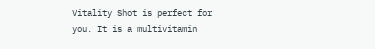Vitality Shot is perfect for you. It is a multivitamin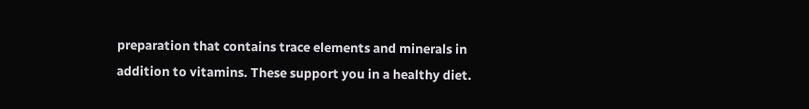preparation that contains trace elements and minerals in addition to vitamins. These support you in a healthy diet.